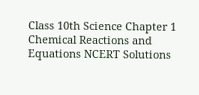Class 10th Science Chapter 1 Chemical Reactions and Equations NCERT Solutions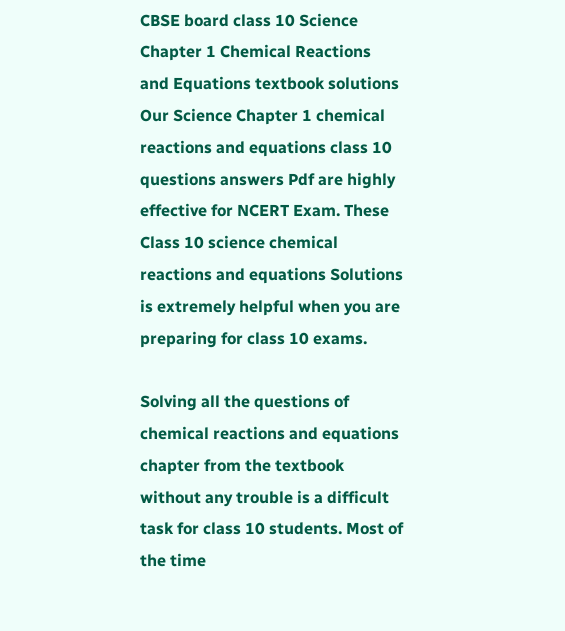CBSE board class 10 Science Chapter 1 Chemical Reactions and Equations textbook solutions
Our Science Chapter 1 chemical reactions and equations class 10 questions answers Pdf are highly effective for NCERT Exam. These Class 10 science chemical reactions and equations Solutions is extremely helpful when you are preparing for class 10 exams.

Solving all the questions of chemical reactions and equations chapter from the textbook without any trouble is a difficult task for class 10 students. Most of the time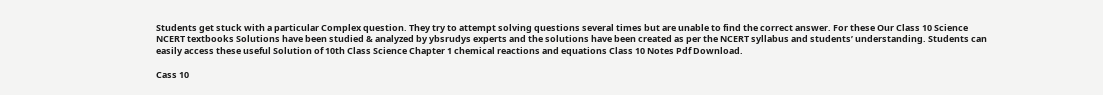Students get stuck with a particular Complex question. They try to attempt solving questions several times but are unable to find the correct answer. For these Our Class 10 Science NCERT textbooks Solutions have been studied & analyzed by ybsrudys experts and the solutions have been created as per the NCERT syllabus and students’ understanding. Students can easily access these useful Solution of 10th Class Science Chapter 1 chemical reactions and equations Class 10 Notes Pdf Download.

Cass 10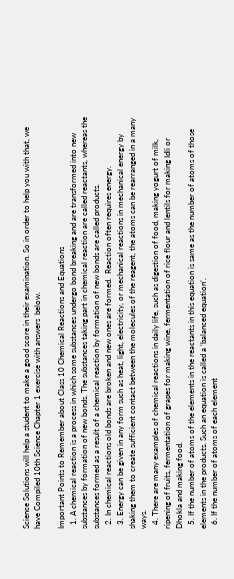Science Solutions will help a student to make a good score in their examination. So in order to help you with that, we have Compiled 10th Science Chapter 1 exercise with answers  below.

Important Points to Remember about Class 10 Chemical Reactions and Equations
  1. A chemical reaction is a process in which some substances undergo bond breaking and are transformed into new substances by formation of new bonds. The substances taking part in chemical reaction are called reactants, whereas the substances formed as a result of a chemical reaction by formation of new bonds are called products.
  2. In chemical reactions old bonds are broken and new ones are formed.  Reaction often requires energy.
  3. Energy can be given in any form such as heat, light, electricity, or mechanical reactions in mechanical energy by shaking them to create sufficient contact between the molecules of the reagent, the atoms can be rearranged in a many ways.
  4. There are many examples of chemical reactions in daily life, such as digestion of food, making yogurt of milk, ripening of fruits, fermentation of grapes for making wine, fermentation of rice flour and lentils for making Idli or Dhokla and making food.
  5. If the number of atoms of the elements in the reactants in this equation is same as the number of atoms of those elements in the products. Such an equation is called a ‘balanced equation’.
  6. If the number of atoms of each element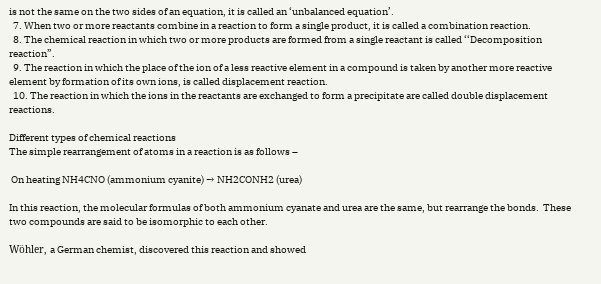is not the same on the two sides of an equation, it is called an ‘unbalanced equation’.
  7. When two or more reactants combine in a reaction to form a single product, it is called a combination reaction.
  8. The chemical reaction in which two or more products are formed from a single reactant is called ‘‘Decomposition reaction”.
  9. The reaction in which the place of the ion of a less reactive element in a compound is taken by another more reactive element by formation of its own ions, is called displacement reaction.
  10. The reaction in which the ions in the reactants are exchanged to form a precipitate are called double displacement reactions.

Different types of chemical reactions
The simple rearrangement of atoms in a reaction is as follows –

 On heating NH4CNO (ammonium cyanite) → NH2CONH2 (urea)

In this reaction, the molecular formulas of both ammonium cyanate and urea are the same, but rearrange the bonds.  These two compounds are said to be isomorphic to each other.

Wöhler, a German chemist, discovered this reaction and showed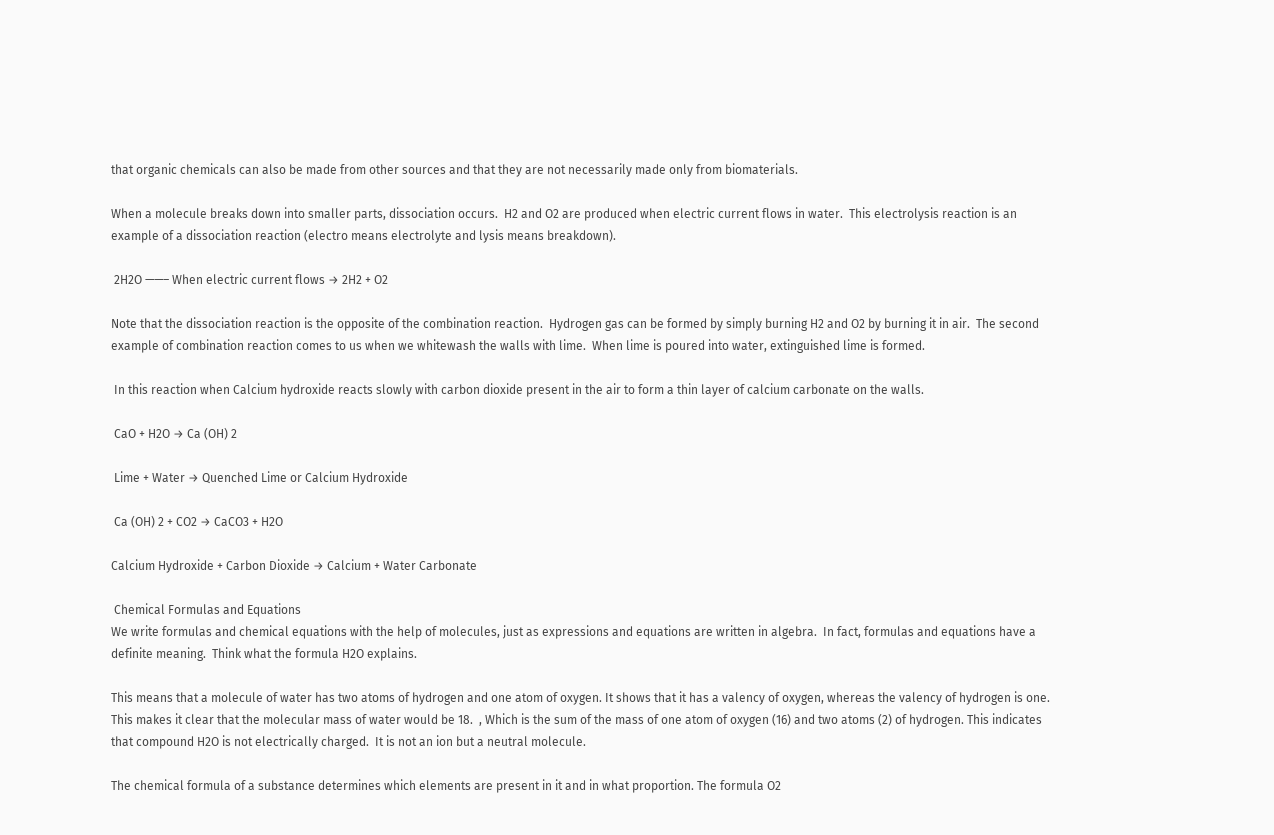that organic chemicals can also be made from other sources and that they are not necessarily made only from biomaterials.

When a molecule breaks down into smaller parts, dissociation occurs.  H2 and O2 are produced when electric current flows in water.  This electrolysis reaction is an example of a dissociation reaction (electro means electrolyte and lysis means breakdown).

 2H2O ——– When electric current flows → 2H2 + O2

Note that the dissociation reaction is the opposite of the combination reaction.  Hydrogen gas can be formed by simply burning H2 and O2 by burning it in air.  The second example of combination reaction comes to us when we whitewash the walls with lime.  When lime is poured into water, extinguished lime is formed.

 In this reaction when Calcium hydroxide reacts slowly with carbon dioxide present in the air to form a thin layer of calcium carbonate on the walls.

 CaO + H2O → Ca (OH) 2

 Lime + Water → Quenched Lime or Calcium Hydroxide

 Ca (OH) 2 + CO2 → CaCO3 + H2O

Calcium Hydroxide + Carbon Dioxide → Calcium + Water Carbonate

 Chemical Formulas and Equations
We write formulas and chemical equations with the help of molecules, just as expressions and equations are written in algebra.  In fact, formulas and equations have a definite meaning.  Think what the formula H2O explains.

This means that a molecule of water has two atoms of hydrogen and one atom of oxygen. It shows that it has a valency of oxygen, whereas the valency of hydrogen is one. This makes it clear that the molecular mass of water would be 18.  , Which is the sum of the mass of one atom of oxygen (16) and two atoms (2) of hydrogen. This indicates that compound H2O is not electrically charged.  It is not an ion but a neutral molecule.

The chemical formula of a substance determines which elements are present in it and in what proportion. The formula O2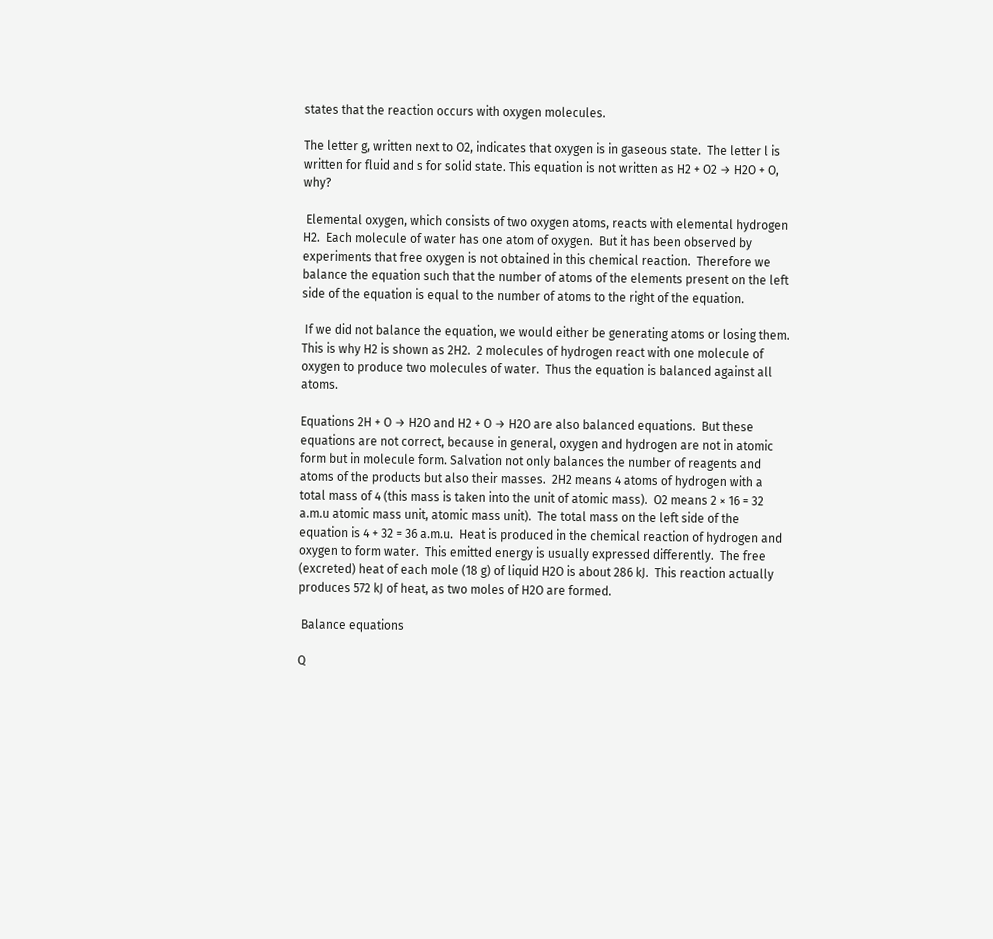states that the reaction occurs with oxygen molecules.

The letter g, written next to O2, indicates that oxygen is in gaseous state.  The letter l is written for fluid and s for solid state. This equation is not written as H2 + O2 → H2O + O, why?

 Elemental oxygen, which consists of two oxygen atoms, reacts with elemental hydrogen H2.  Each molecule of water has one atom of oxygen.  But it has been observed by experiments that free oxygen is not obtained in this chemical reaction.  Therefore we balance the equation such that the number of atoms of the elements present on the left side of the equation is equal to the number of atoms to the right of the equation.

 If we did not balance the equation, we would either be generating atoms or losing them.  This is why H2 is shown as 2H2.  2 molecules of hydrogen react with one molecule of oxygen to produce two molecules of water.  Thus the equation is balanced against all atoms.

Equations 2H + O → H2O and H2 + O → H2O are also balanced equations.  But these equations are not correct, because in general, oxygen and hydrogen are not in atomic form but in molecule form. Salvation not only balances the number of reagents and atoms of the products but also their masses.  2H2 means 4 atoms of hydrogen with a total mass of 4 (this mass is taken into the unit of atomic mass).  O2 means 2 × 16 = 32 a.m.u atomic mass unit, atomic mass unit).  The total mass on the left side of the equation is 4 + 32 = 36 a.m.u.  Heat is produced in the chemical reaction of hydrogen and oxygen to form water.  This emitted energy is usually expressed differently.  The free (excreted) heat of each mole (18 g) of liquid H2O is about 286 kJ.  This reaction actually produces 572 kJ of heat, as two moles of H2O are formed.

 Balance equations

Q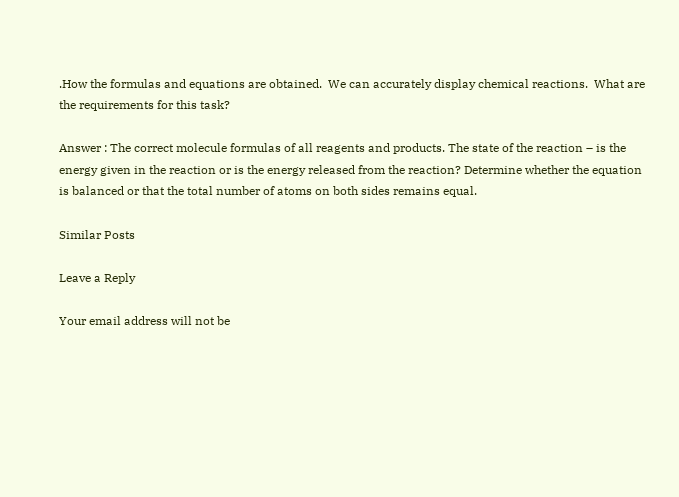.How the formulas and equations are obtained.  We can accurately display chemical reactions.  What are the requirements for this task?

Answer : The correct molecule formulas of all reagents and products. The state of the reaction – is the energy given in the reaction or is the energy released from the reaction? Determine whether the equation is balanced or that the total number of atoms on both sides remains equal.

Similar Posts

Leave a Reply

Your email address will not be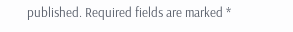published. Required fields are marked *